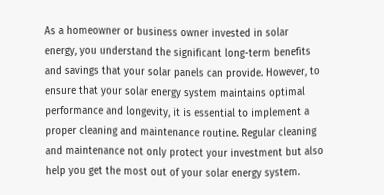As a homeowner or business owner invested in solar energy, you understand the significant long-term benefits and savings that your solar panels can provide. However, to ensure that your solar energy system maintains optimal performance and longevity, it is essential to implement a proper cleaning and maintenance routine. Regular cleaning and maintenance not only protect your investment but also help you get the most out of your solar energy system.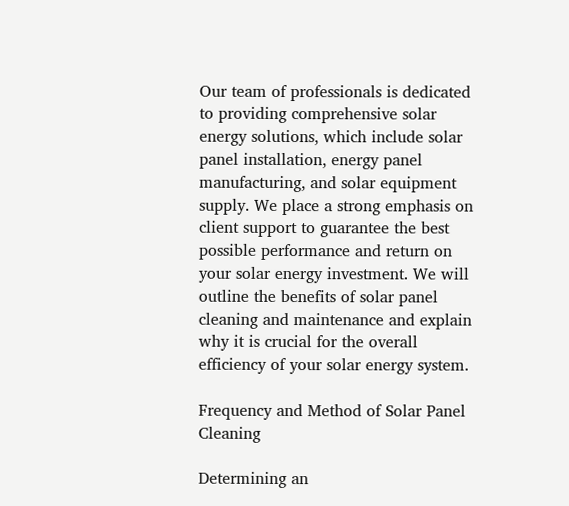Our team of professionals is dedicated to providing comprehensive solar energy solutions, which include solar panel installation, energy panel manufacturing, and solar equipment supply. We place a strong emphasis on client support to guarantee the best possible performance and return on your solar energy investment. We will outline the benefits of solar panel cleaning and maintenance and explain why it is crucial for the overall efficiency of your solar energy system.

Frequency and Method of Solar Panel Cleaning

Determining an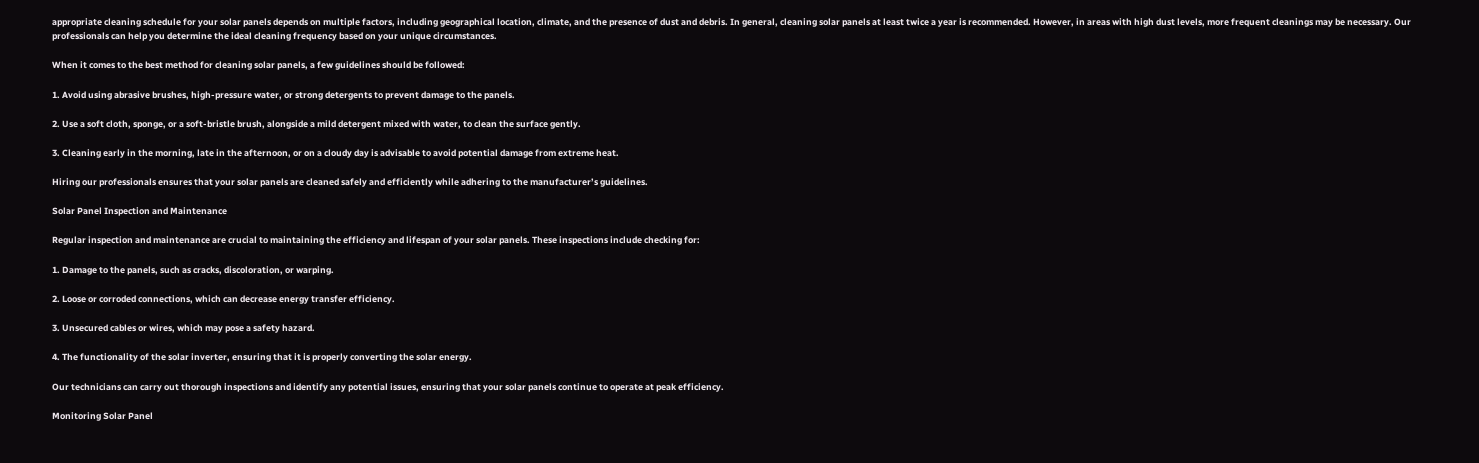appropriate cleaning schedule for your solar panels depends on multiple factors, including geographical location, climate, and the presence of dust and debris. In general, cleaning solar panels at least twice a year is recommended. However, in areas with high dust levels, more frequent cleanings may be necessary. Our professionals can help you determine the ideal cleaning frequency based on your unique circumstances.

When it comes to the best method for cleaning solar panels, a few guidelines should be followed:

1. Avoid using abrasive brushes, high-pressure water, or strong detergents to prevent damage to the panels.

2. Use a soft cloth, sponge, or a soft-bristle brush, alongside a mild detergent mixed with water, to clean the surface gently.

3. Cleaning early in the morning, late in the afternoon, or on a cloudy day is advisable to avoid potential damage from extreme heat.

Hiring our professionals ensures that your solar panels are cleaned safely and efficiently while adhering to the manufacturer’s guidelines.

Solar Panel Inspection and Maintenance

Regular inspection and maintenance are crucial to maintaining the efficiency and lifespan of your solar panels. These inspections include checking for:

1. Damage to the panels, such as cracks, discoloration, or warping.

2. Loose or corroded connections, which can decrease energy transfer efficiency.

3. Unsecured cables or wires, which may pose a safety hazard.

4. The functionality of the solar inverter, ensuring that it is properly converting the solar energy.

Our technicians can carry out thorough inspections and identify any potential issues, ensuring that your solar panels continue to operate at peak efficiency.

Monitoring Solar Panel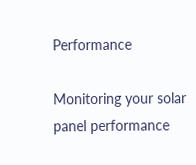Performance

Monitoring your solar panel performance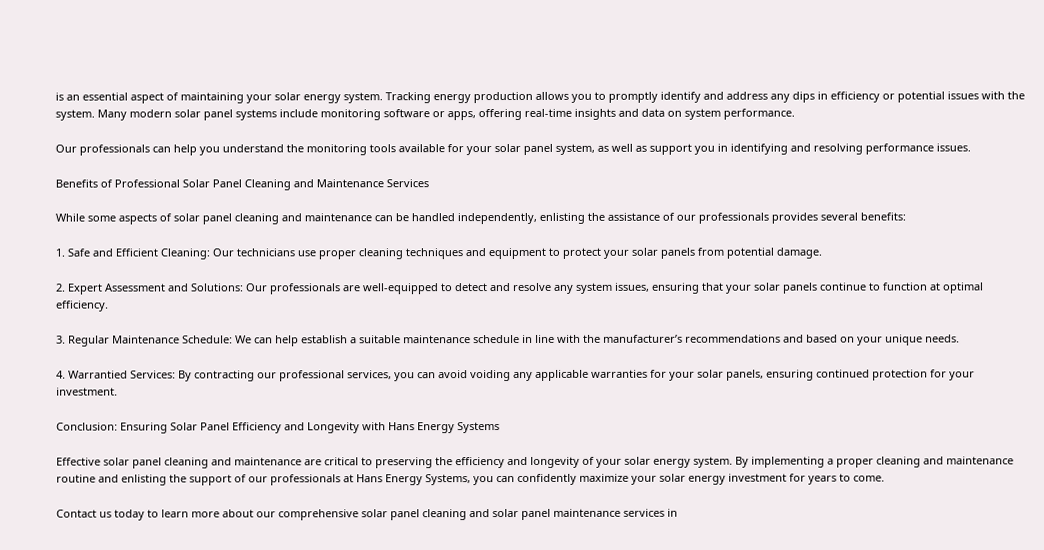is an essential aspect of maintaining your solar energy system. Tracking energy production allows you to promptly identify and address any dips in efficiency or potential issues with the system. Many modern solar panel systems include monitoring software or apps, offering real-time insights and data on system performance.

Our professionals can help you understand the monitoring tools available for your solar panel system, as well as support you in identifying and resolving performance issues.

Benefits of Professional Solar Panel Cleaning and Maintenance Services

While some aspects of solar panel cleaning and maintenance can be handled independently, enlisting the assistance of our professionals provides several benefits:

1. Safe and Efficient Cleaning: Our technicians use proper cleaning techniques and equipment to protect your solar panels from potential damage.

2. Expert Assessment and Solutions: Our professionals are well-equipped to detect and resolve any system issues, ensuring that your solar panels continue to function at optimal efficiency.

3. Regular Maintenance Schedule: We can help establish a suitable maintenance schedule in line with the manufacturer’s recommendations and based on your unique needs.

4. Warrantied Services: By contracting our professional services, you can avoid voiding any applicable warranties for your solar panels, ensuring continued protection for your investment.

Conclusion: Ensuring Solar Panel Efficiency and Longevity with Hans Energy Systems

Effective solar panel cleaning and maintenance are critical to preserving the efficiency and longevity of your solar energy system. By implementing a proper cleaning and maintenance routine and enlisting the support of our professionals at Hans Energy Systems, you can confidently maximize your solar energy investment for years to come.

Contact us today to learn more about our comprehensive solar panel cleaning and solar panel maintenance services in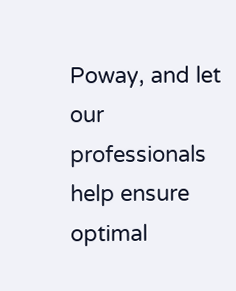Poway, and let our professionals help ensure optimal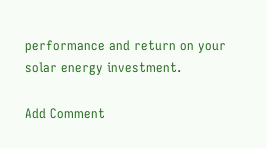performance and return on your solar energy investment.

Add Comment